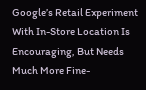Google’s Retail Experiment With In-Store Location Is Encouraging, But Needs Much More Fine-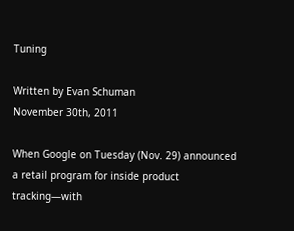Tuning

Written by Evan Schuman
November 30th, 2011

When Google on Tuesday (Nov. 29) announced a retail program for inside product tracking—with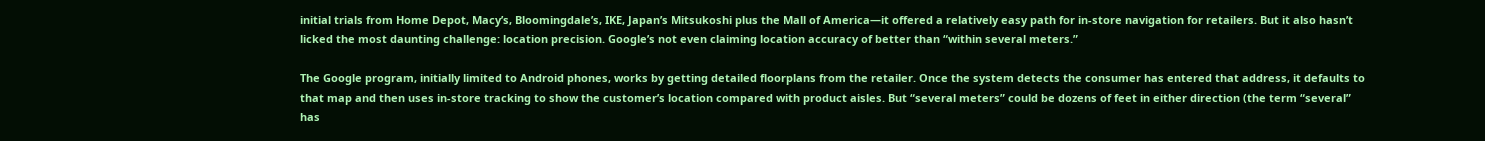initial trials from Home Depot, Macy’s, Bloomingdale’s, IKE, Japan’s Mitsukoshi plus the Mall of America—it offered a relatively easy path for in-store navigation for retailers. But it also hasn’t licked the most daunting challenge: location precision. Google’s not even claiming location accuracy of better than “within several meters.”

The Google program, initially limited to Android phones, works by getting detailed floorplans from the retailer. Once the system detects the consumer has entered that address, it defaults to that map and then uses in-store tracking to show the customer’s location compared with product aisles. But “several meters” could be dozens of feet in either direction (the term “several” has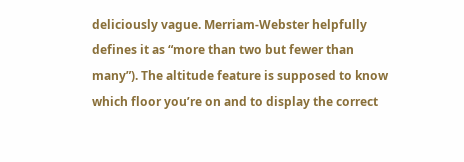deliciously vague. Merriam-Webster helpfully defines it as “more than two but fewer than many”). The altitude feature is supposed to know which floor you’re on and to display the correct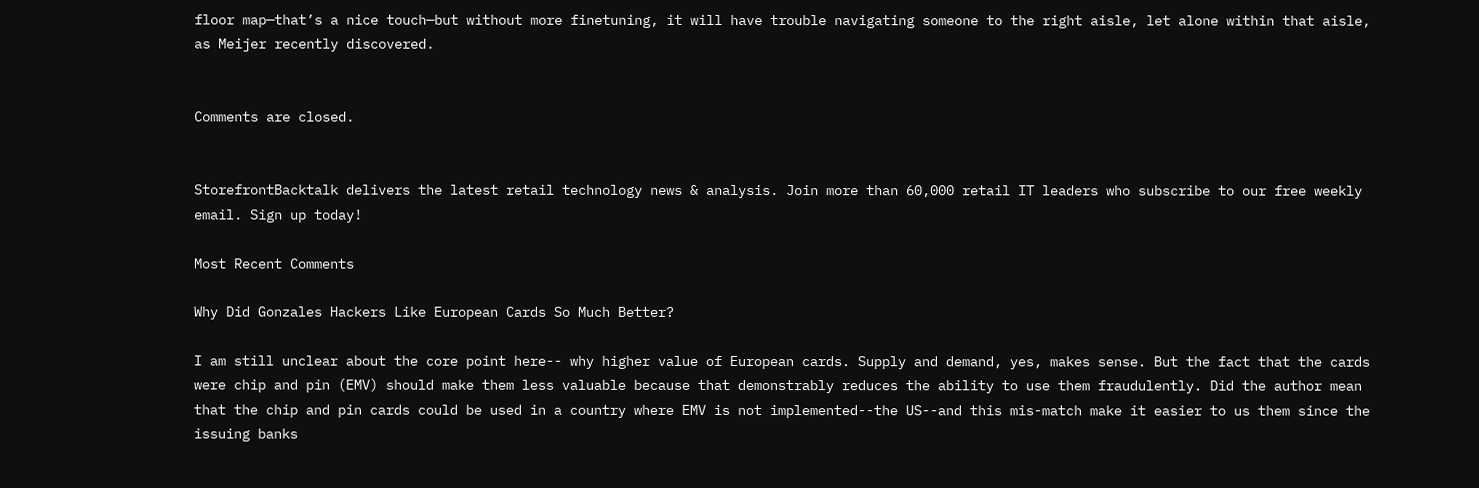floor map—that’s a nice touch—but without more finetuning, it will have trouble navigating someone to the right aisle, let alone within that aisle, as Meijer recently discovered.


Comments are closed.


StorefrontBacktalk delivers the latest retail technology news & analysis. Join more than 60,000 retail IT leaders who subscribe to our free weekly email. Sign up today!

Most Recent Comments

Why Did Gonzales Hackers Like European Cards So Much Better?

I am still unclear about the core point here-- why higher value of European cards. Supply and demand, yes, makes sense. But the fact that the cards were chip and pin (EMV) should make them less valuable because that demonstrably reduces the ability to use them fraudulently. Did the author mean that the chip and pin cards could be used in a country where EMV is not implemented--the US--and this mis-match make it easier to us them since the issuing banks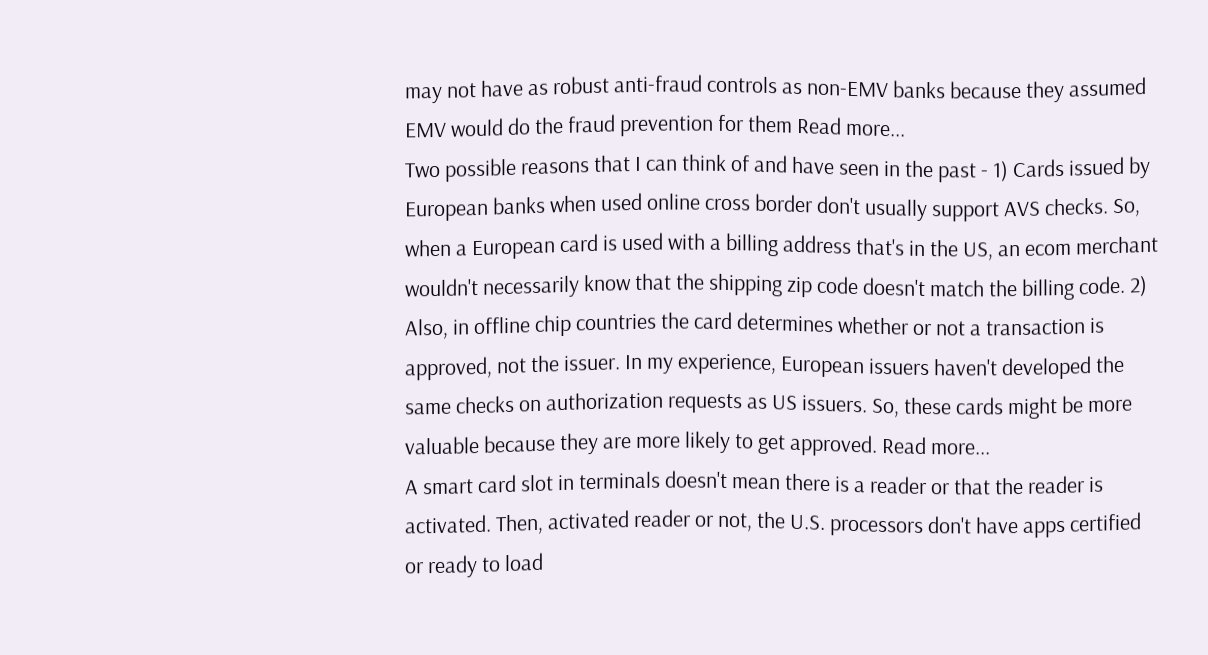may not have as robust anti-fraud controls as non-EMV banks because they assumed EMV would do the fraud prevention for them Read more...
Two possible reasons that I can think of and have seen in the past - 1) Cards issued by European banks when used online cross border don't usually support AVS checks. So, when a European card is used with a billing address that's in the US, an ecom merchant wouldn't necessarily know that the shipping zip code doesn't match the billing code. 2) Also, in offline chip countries the card determines whether or not a transaction is approved, not the issuer. In my experience, European issuers haven't developed the same checks on authorization requests as US issuers. So, these cards might be more valuable because they are more likely to get approved. Read more...
A smart card slot in terminals doesn't mean there is a reader or that the reader is activated. Then, activated reader or not, the U.S. processors don't have apps certified or ready to load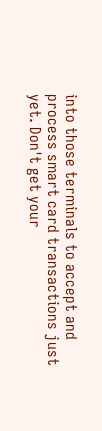into those terminals to accept and process smart card transactions just yet. Don't get your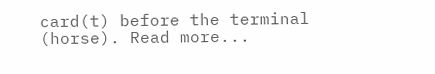card(t) before the terminal (horse). Read more...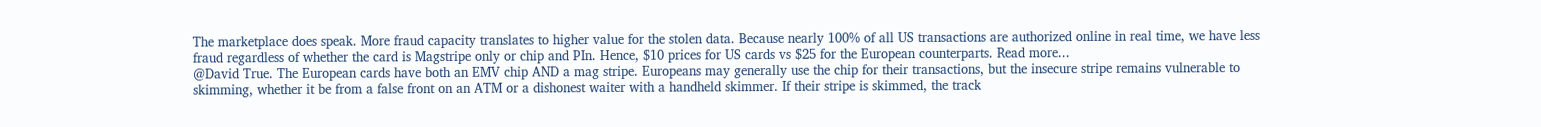The marketplace does speak. More fraud capacity translates to higher value for the stolen data. Because nearly 100% of all US transactions are authorized online in real time, we have less fraud regardless of whether the card is Magstripe only or chip and PIn. Hence, $10 prices for US cards vs $25 for the European counterparts. Read more...
@David True. The European cards have both an EMV chip AND a mag stripe. Europeans may generally use the chip for their transactions, but the insecure stripe remains vulnerable to skimming, whether it be from a false front on an ATM or a dishonest waiter with a handheld skimmer. If their stripe is skimmed, the track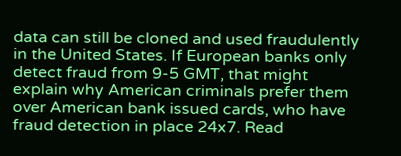data can still be cloned and used fraudulently in the United States. If European banks only detect fraud from 9-5 GMT, that might explain why American criminals prefer them over American bank issued cards, who have fraud detection in place 24x7. Read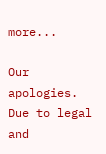more...

Our apologies. Due to legal and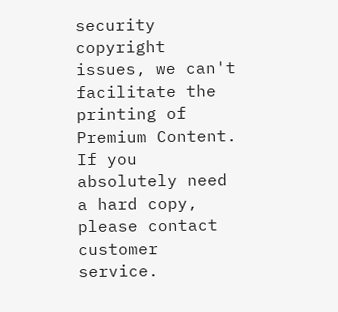security copyright issues, we can't facilitate the printing of Premium Content. If you absolutely need a hard copy, please contact customer service.